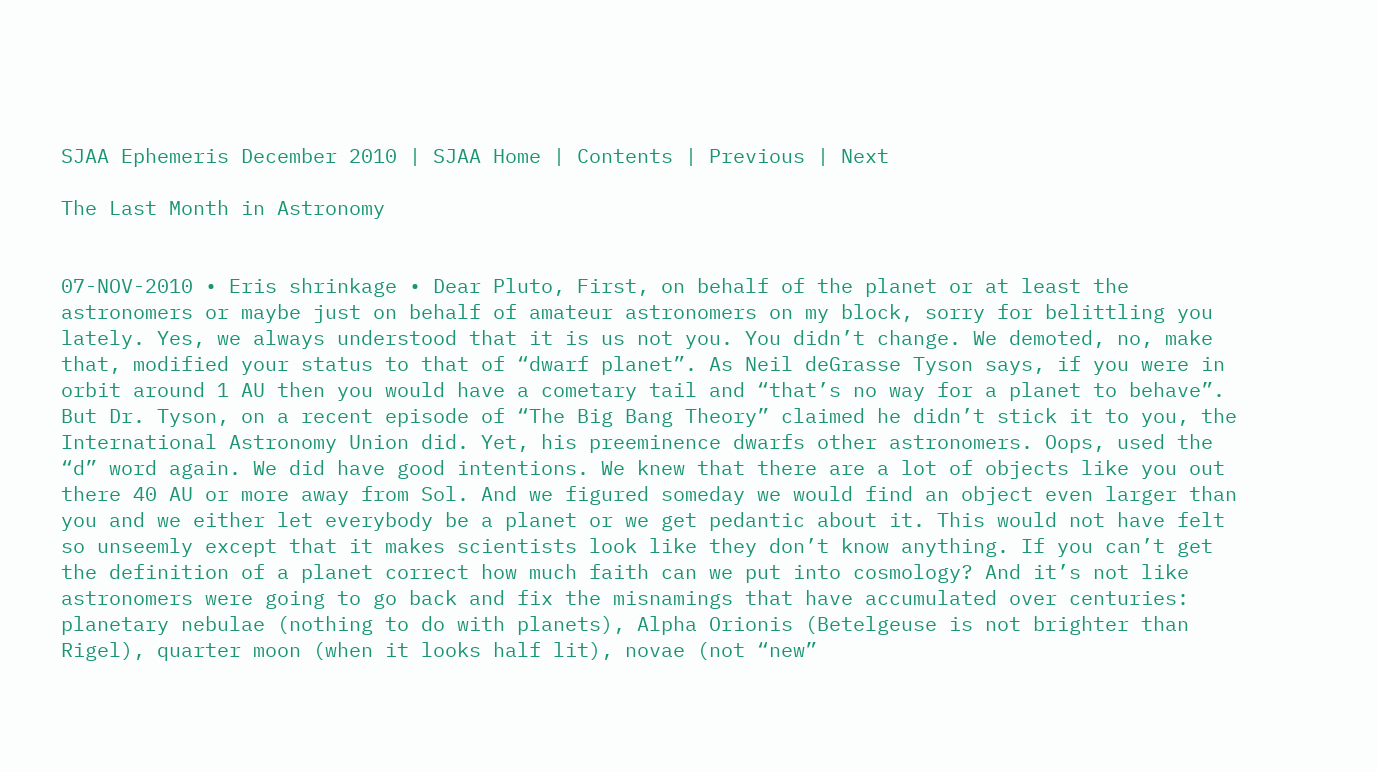SJAA Ephemeris December 2010 | SJAA Home | Contents | Previous | Next

The Last Month in Astronomy


07-NOV-2010 • Eris shrinkage • Dear Pluto, First, on behalf of the planet or at least the astronomers or maybe just on behalf of amateur astronomers on my block, sorry for belittling you lately. Yes, we always understood that it is us not you. You didn’t change. We demoted, no, make that, modified your status to that of “dwarf planet”. As Neil deGrasse Tyson says, if you were in orbit around 1 AU then you would have a cometary tail and “that’s no way for a planet to behave”. But Dr. Tyson, on a recent episode of “The Big Bang Theory” claimed he didn’t stick it to you, the International Astronomy Union did. Yet, his preeminence dwarfs other astronomers. Oops, used the “d” word again. We did have good intentions. We knew that there are a lot of objects like you out there 40 AU or more away from Sol. And we figured someday we would find an object even larger than you and we either let everybody be a planet or we get pedantic about it. This would not have felt so unseemly except that it makes scientists look like they don’t know anything. If you can’t get the definition of a planet correct how much faith can we put into cosmology? And it’s not like astronomers were going to go back and fix the misnamings that have accumulated over centuries: planetary nebulae (nothing to do with planets), Alpha Orionis (Betelgeuse is not brighter than Rigel), quarter moon (when it looks half lit), novae (not “new”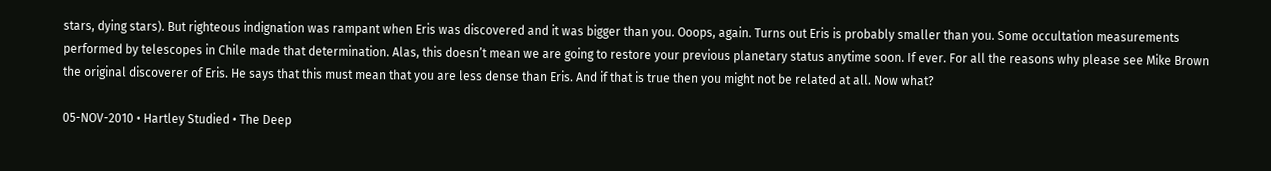stars, dying stars). But righteous indignation was rampant when Eris was discovered and it was bigger than you. Ooops, again. Turns out Eris is probably smaller than you. Some occultation measurements performed by telescopes in Chile made that determination. Alas, this doesn’t mean we are going to restore your previous planetary status anytime soon. If ever. For all the reasons why please see Mike Brown the original discoverer of Eris. He says that this must mean that you are less dense than Eris. And if that is true then you might not be related at all. Now what?

05-NOV-2010 • Hartley Studied • The Deep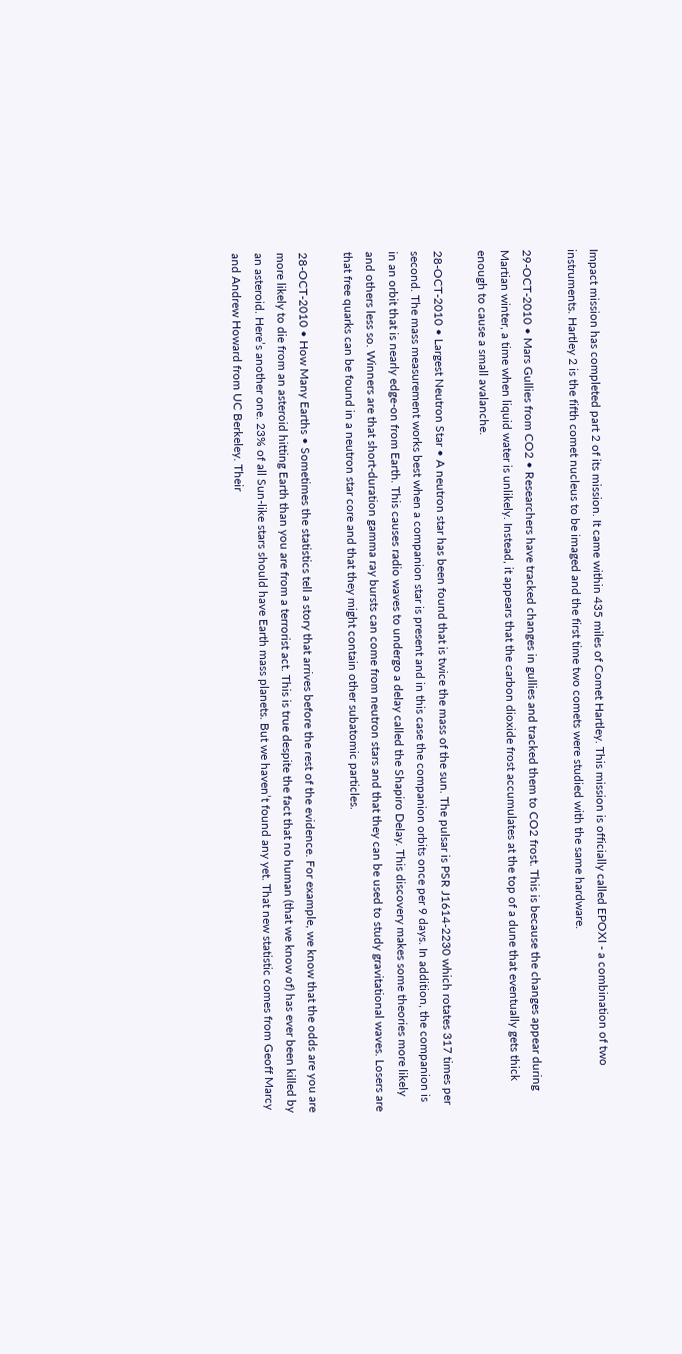Impact mission has completed part 2 of its mission. It came within 435 miles of Comet Hartley. This mission is officially called EPOXI - a combination of two instruments. Hartley 2 is the fifth comet nucleus to be imaged and the first time two comets were studied with the same hardware.

29-OCT-2010 • Mars Gullies from CO2 • Researchers have tracked changes in gullies and tracked them to CO2 frost. This is because the changes appear during Martian winter, a time when liquid water is unlikely. Instead, it appears that the carbon dioxide frost accumulates at the top of a dune that eventually gets thick enough to cause a small avalanche.

28-OCT-2010 • Largest Neutron Star • A neutron star has been found that is twice the mass of the sun. The pulsar is PSR J1614-2230 which rotates 317 times per second. The mass measurement works best when a companion star is present and in this case the companion orbits once per 9 days. In addition, the companion is in an orbit that is nearly edge-on from Earth. This causes radio waves to undergo a delay called the Shapiro Delay. This discovery makes some theories more likely and others less so. Winners are that short-duration gamma ray bursts can come from neutron stars and that they can be used to study gravitational waves. Losers are that free quarks can be found in a neutron star core and that they might contain other subatomic particles.

28-OCT-2010 • How Many Earths • Sometimes the statistics tell a story that arrives before the rest of the evidence. For example, we know that the odds are you are more likely to die from an asteroid hitting Earth than you are from a terrorist act. This is true despite the fact that no human (that we know of) has ever been killed by an asteroid. Here’s another one. 23% of all Sun-like stars should have Earth mass planets. But we haven’t found any yet. That new statistic comes from Geoff Marcy and Andrew Howard from UC Berkeley. Their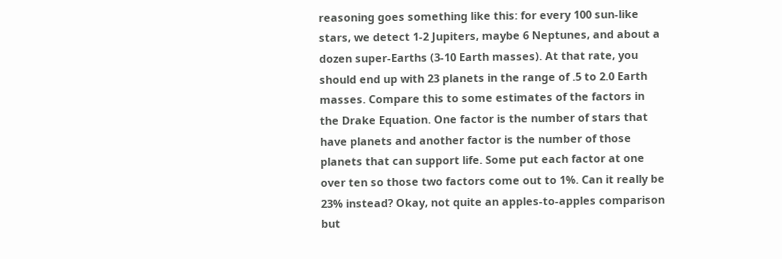reasoning goes something like this: for every 100 sun-like stars, we detect 1-2 Jupiters, maybe 6 Neptunes, and about a dozen super-Earths (3-10 Earth masses). At that rate, you should end up with 23 planets in the range of .5 to 2.0 Earth masses. Compare this to some estimates of the factors in the Drake Equation. One factor is the number of stars that have planets and another factor is the number of those planets that can support life. Some put each factor at one over ten so those two factors come out to 1%. Can it really be 23% instead? Okay, not quite an apples-to-apples comparison but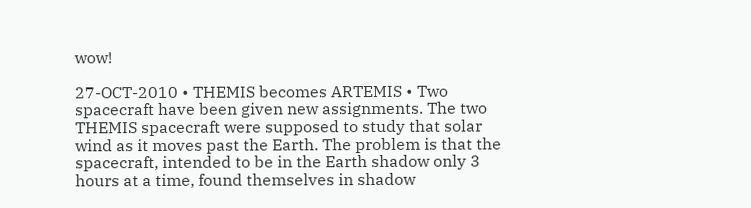wow!

27-OCT-2010 • THEMIS becomes ARTEMIS • Two spacecraft have been given new assignments. The two THEMIS spacecraft were supposed to study that solar wind as it moves past the Earth. The problem is that the spacecraft, intended to be in the Earth shadow only 3 hours at a time, found themselves in shadow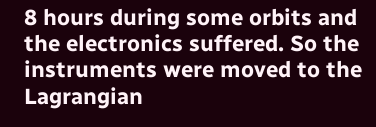8 hours during some orbits and the electronics suffered. So the instruments were moved to the Lagrangian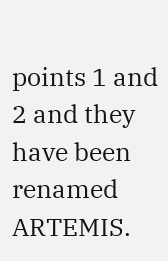points 1 and 2 and they have been renamed ARTEMIS.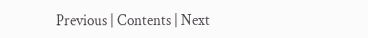Previous | Contents | Next